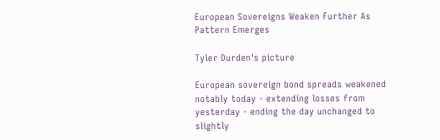European Sovereigns Weaken Further As Pattern Emerges

Tyler Durden's picture

European sovereign bond spreads weakened notably today - extending losses from yesterday - ending the day unchanged to slightly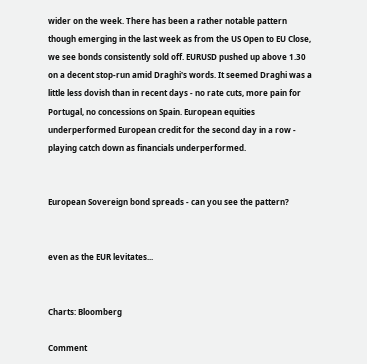wider on the week. There has been a rather notable pattern though emerging in the last week as from the US Open to EU Close, we see bonds consistently sold off. EURUSD pushed up above 1.30 on a decent stop-run amid Draghi's words. It seemed Draghi was a little less dovish than in recent days - no rate cuts, more pain for Portugal, no concessions on Spain. European equities underperformed European credit for the second day in a row - playing catch down as financials underperformed.


European Sovereign bond spreads - can you see the pattern?


even as the EUR levitates...


Charts: Bloomberg

Comment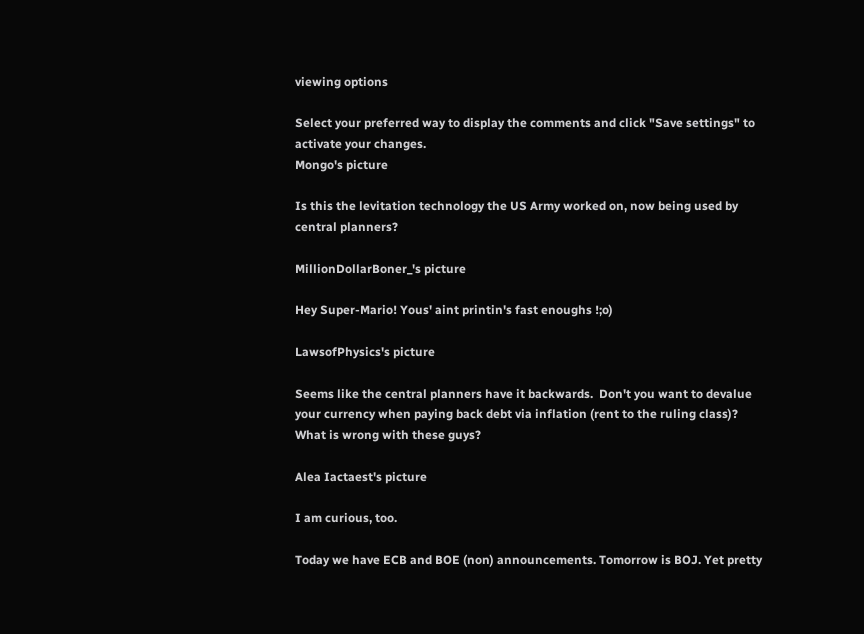viewing options

Select your preferred way to display the comments and click "Save settings" to activate your changes.
Mongo's picture

Is this the levitation technology the US Army worked on, now being used by central planners?

MillionDollarBoner_'s picture

Hey Super-Mario! Yous' aint printin's fast enoughs !;o)

LawsofPhysics's picture

Seems like the central planners have it backwards.  Don't you want to devalue your currency when paying back debt via inflation (rent to the ruling class)?  What is wrong with these guys?

Alea Iactaest's picture

I am curious, too.

Today we have ECB and BOE (non) announcements. Tomorrow is BOJ. Yet pretty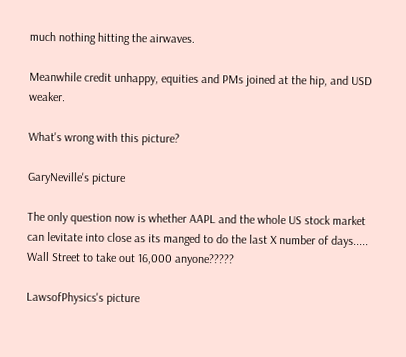much nothing hitting the airwaves.

Meanwhile credit unhappy, equities and PMs joined at the hip, and USD weaker.

What's wrong with this picture?

GaryNeville's picture

The only question now is whether AAPL and the whole US stock market can levitate into close as its manged to do the last X number of days..... Wall Street to take out 16,000 anyone?????

LawsofPhysics's picture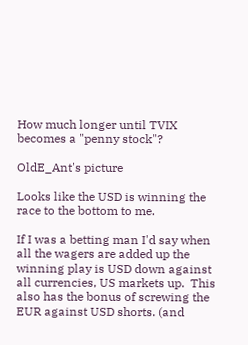How much longer until TVIX becomes a "penny stock"?

OldE_Ant's picture

Looks like the USD is winning the race to the bottom to me.

If I was a betting man I'd say when all the wagers are added up the winning play is USD down against all currencies, US markets up.  This also has the bonus of screwing the EUR against USD shorts. (and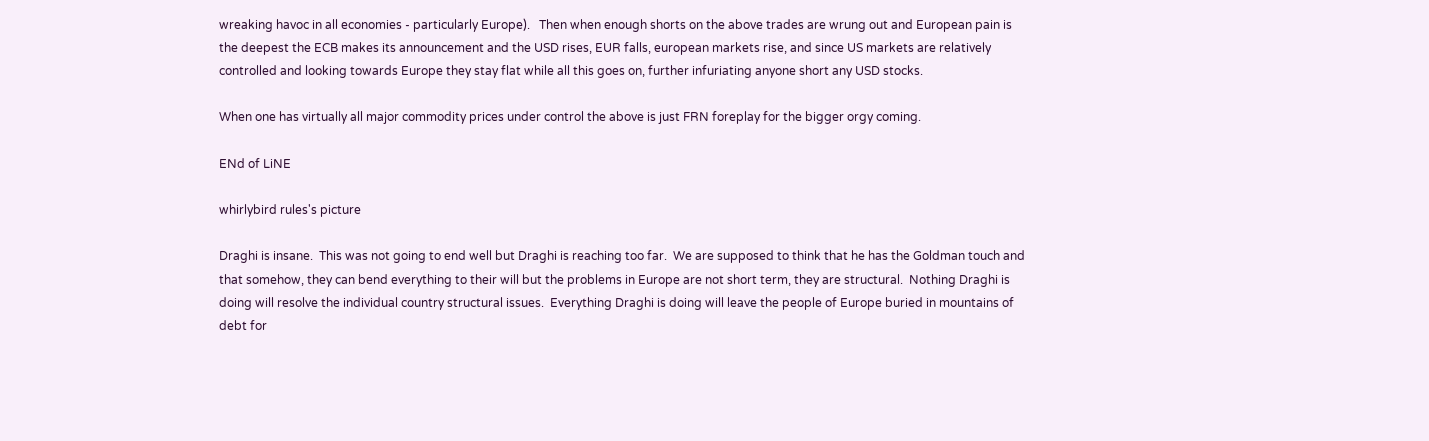wreaking havoc in all economies - particularly Europe).   Then when enough shorts on the above trades are wrung out and European pain is the deepest the ECB makes its announcement and the USD rises, EUR falls, european markets rise, and since US markets are relatively controlled and looking towards Europe they stay flat while all this goes on, further infuriating anyone short any USD stocks.

When one has virtually all major commodity prices under control the above is just FRN foreplay for the bigger orgy coming.

ENd of LiNE

whirlybird rules's picture

Draghi is insane.  This was not going to end well but Draghi is reaching too far.  We are supposed to think that he has the Goldman touch and that somehow, they can bend everything to their will but the problems in Europe are not short term, they are structural.  Nothing Draghi is doing will resolve the individual country structural issues.  Everything Draghi is doing will leave the people of Europe buried in mountains of debt for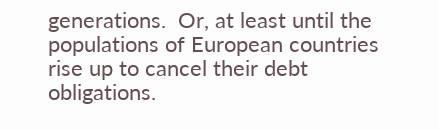generations.  Or, at least until the populations of European countries rise up to cancel their debt obligations.